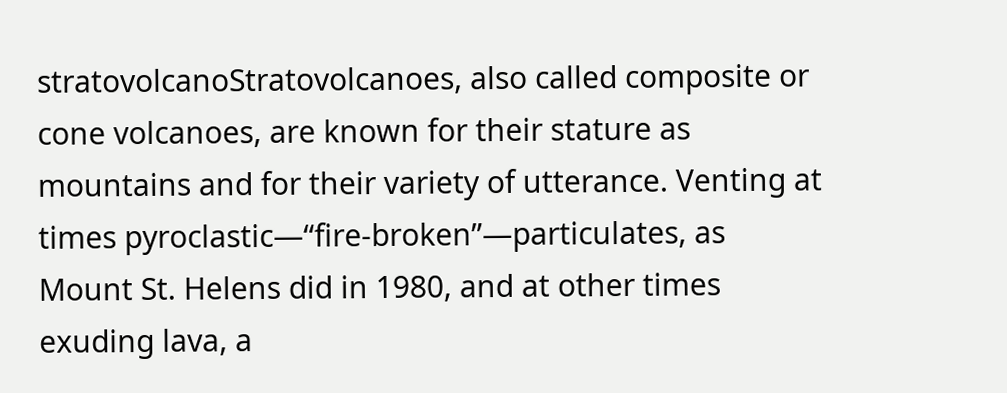stratovolcanoStratovolcanoes, also called composite or cone volcanoes, are known for their stature as mountains and for their variety of utterance. Venting at times pyroclastic—“fire-broken”—particulates, as Mount St. Helens did in 1980, and at other times exuding lava, a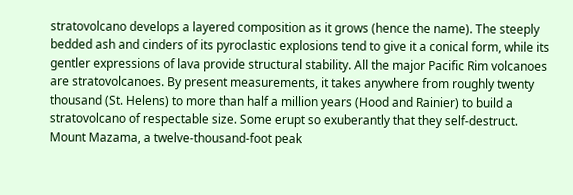stratovolcano develops a layered composition as it grows (hence the name). The steeply bedded ash and cinders of its pyroclastic explosions tend to give it a conical form, while its gentler expressions of lava provide structural stability. All the major Pacific Rim volcanoes are stratovolcanoes. By present measurements, it takes anywhere from roughly twenty thousand (St. Helens) to more than half a million years (Hood and Rainier) to build a stratovolcano of respectable size. Some erupt so exuberantly that they self-destruct. Mount Mazama, a twelve-thousand-foot peak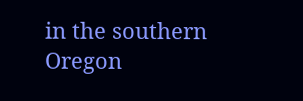in the southern Oregon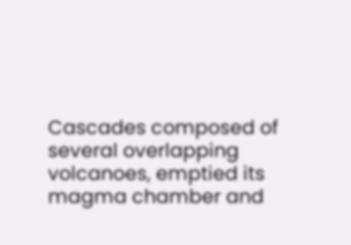Cascades composed of several overlapping volcanoes, emptied its magma chamber and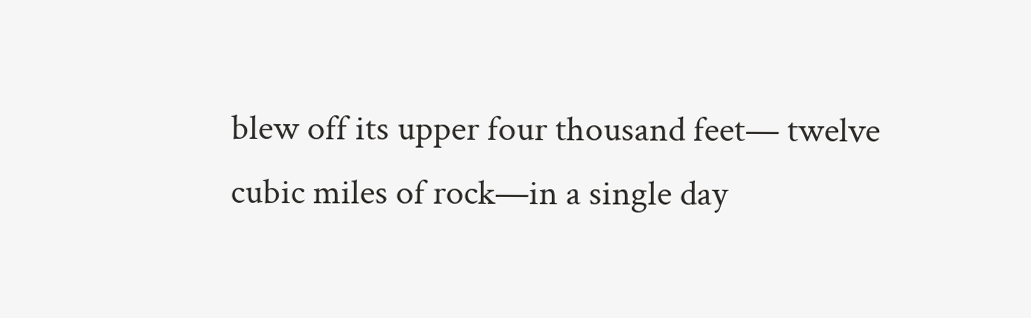blew off its upper four thousand feet— twelve cubic miles of rock—in a single day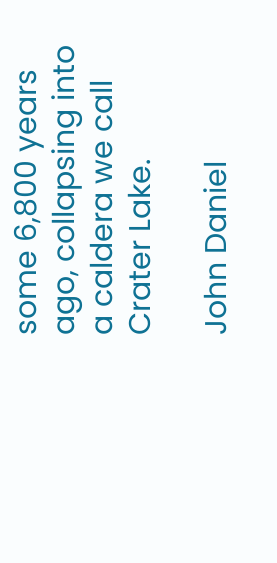some 6,800 years ago, collapsing into a caldera we call Crater Lake.

John Daniel